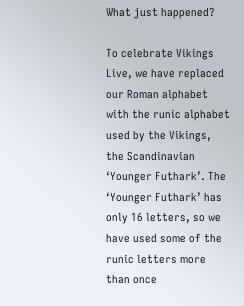What just happened?

To celebrate Vikings Live, we have replaced our Roman alphabet with the runic alphabet used by the Vikings, the Scandinavian ‘Younger Futhark’. The ‘Younger Futhark’ has only 16 letters, so we have used some of the runic letters more than once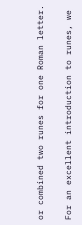or combined two runes for one Roman letter.

For an excellent introduction to runes, we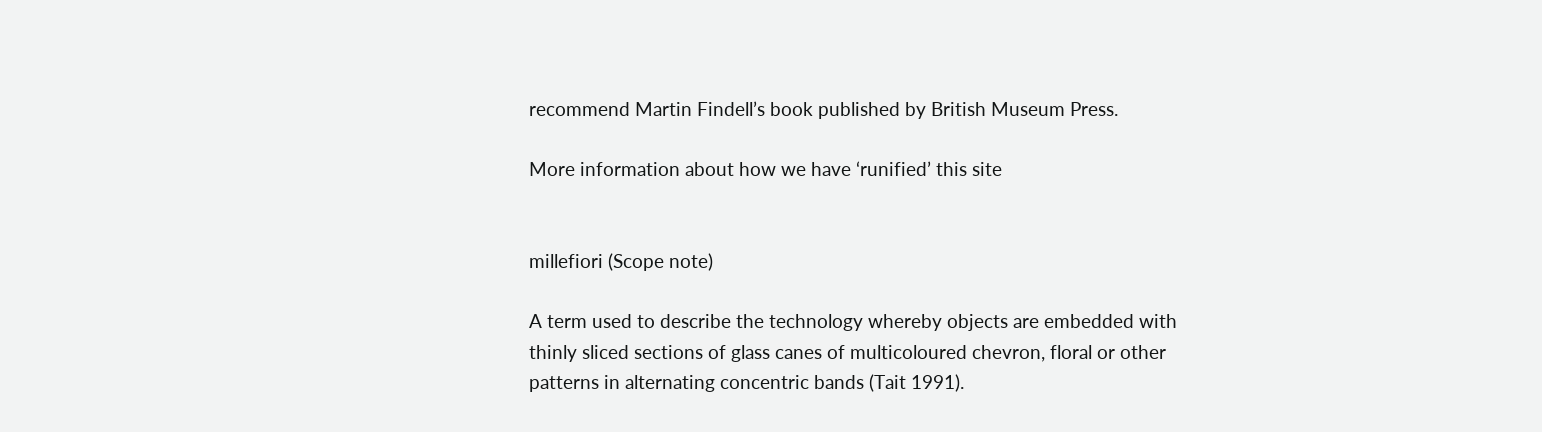recommend Martin Findell’s book published by British Museum Press.

More information about how we have ‘runified’ this site


millefiori (Scope note)

A term used to describe the technology whereby objects are embedded with thinly sliced sections of glass canes of multicoloured chevron, floral or other patterns in alternating concentric bands (Tait 1991).